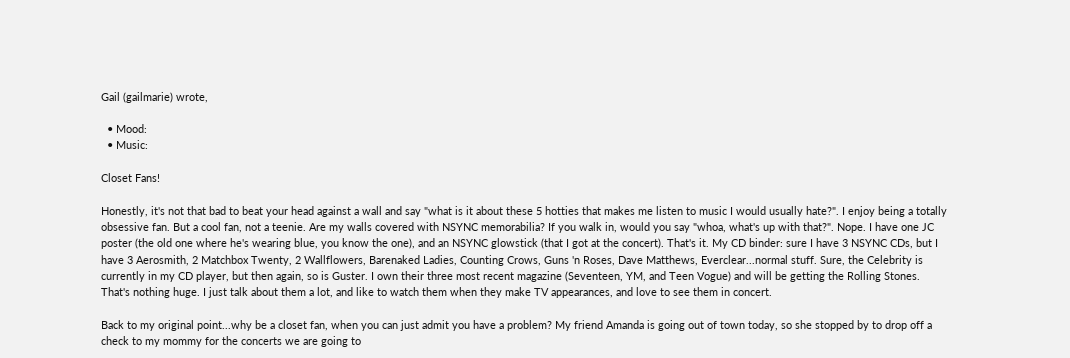Gail (gailmarie) wrote,

  • Mood:
  • Music:

Closet Fans!

Honestly, it's not that bad to beat your head against a wall and say "what is it about these 5 hotties that makes me listen to music I would usually hate?". I enjoy being a totally obsessive fan. But a cool fan, not a teenie. Are my walls covered with NSYNC memorabilia? If you walk in, would you say "whoa, what's up with that?". Nope. I have one JC poster (the old one where he's wearing blue, you know the one), and an NSYNC glowstick (that I got at the concert). That's it. My CD binder: sure I have 3 NSYNC CDs, but I have 3 Aerosmith, 2 Matchbox Twenty, 2 Wallflowers, Barenaked Ladies, Counting Crows, Guns 'n Roses, Dave Matthews, Everclear...normal stuff. Sure, the Celebrity is currently in my CD player, but then again, so is Guster. I own their three most recent magazine (Seventeen, YM, and Teen Vogue) and will be getting the Rolling Stones. That's nothing huge. I just talk about them a lot, and like to watch them when they make TV appearances, and love to see them in concert.

Back to my original point...why be a closet fan, when you can just admit you have a problem? My friend Amanda is going out of town today, so she stopped by to drop off a check to my mommy for the concerts we are going to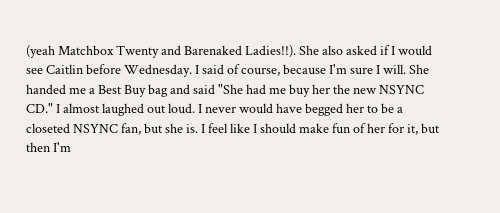(yeah Matchbox Twenty and Barenaked Ladies!!). She also asked if I would see Caitlin before Wednesday. I said of course, because I'm sure I will. She handed me a Best Buy bag and said "She had me buy her the new NSYNC CD." I almost laughed out loud. I never would have begged her to be a closeted NSYNC fan, but she is. I feel like I should make fun of her for it, but then I'm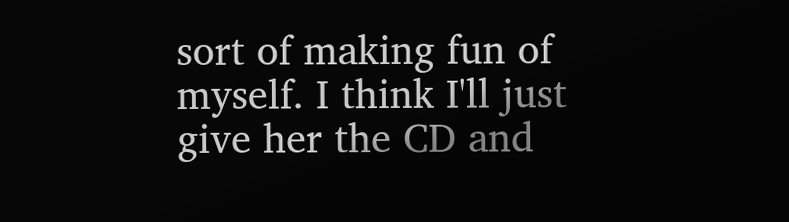sort of making fun of myself. I think I'll just give her the CD and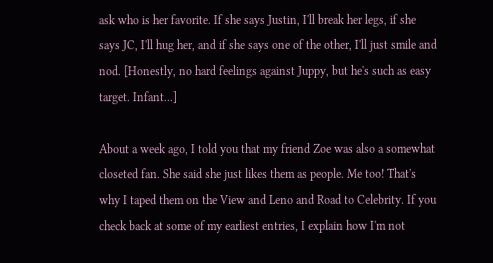ask who is her favorite. If she says Justin, I'll break her legs, if she says JC, I'll hug her, and if she says one of the other, I'll just smile and nod. [Honestly, no hard feelings against Juppy, but he's such as easy target. Infant...]

About a week ago, I told you that my friend Zoe was also a somewhat closeted fan. She said she just likes them as people. Me too! That's why I taped them on the View and Leno and Road to Celebrity. If you check back at some of my earliest entries, I explain how I'm not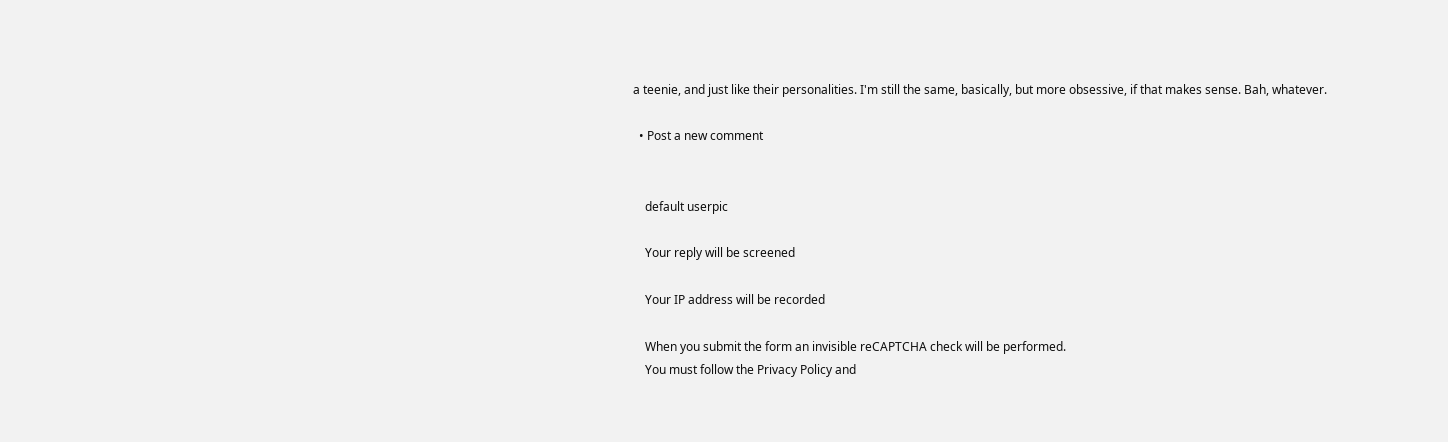a teenie, and just like their personalities. I'm still the same, basically, but more obsessive, if that makes sense. Bah, whatever.

  • Post a new comment


    default userpic

    Your reply will be screened

    Your IP address will be recorded

    When you submit the form an invisible reCAPTCHA check will be performed.
    You must follow the Privacy Policy and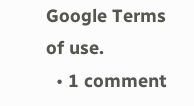Google Terms of use.
  • 1 comment